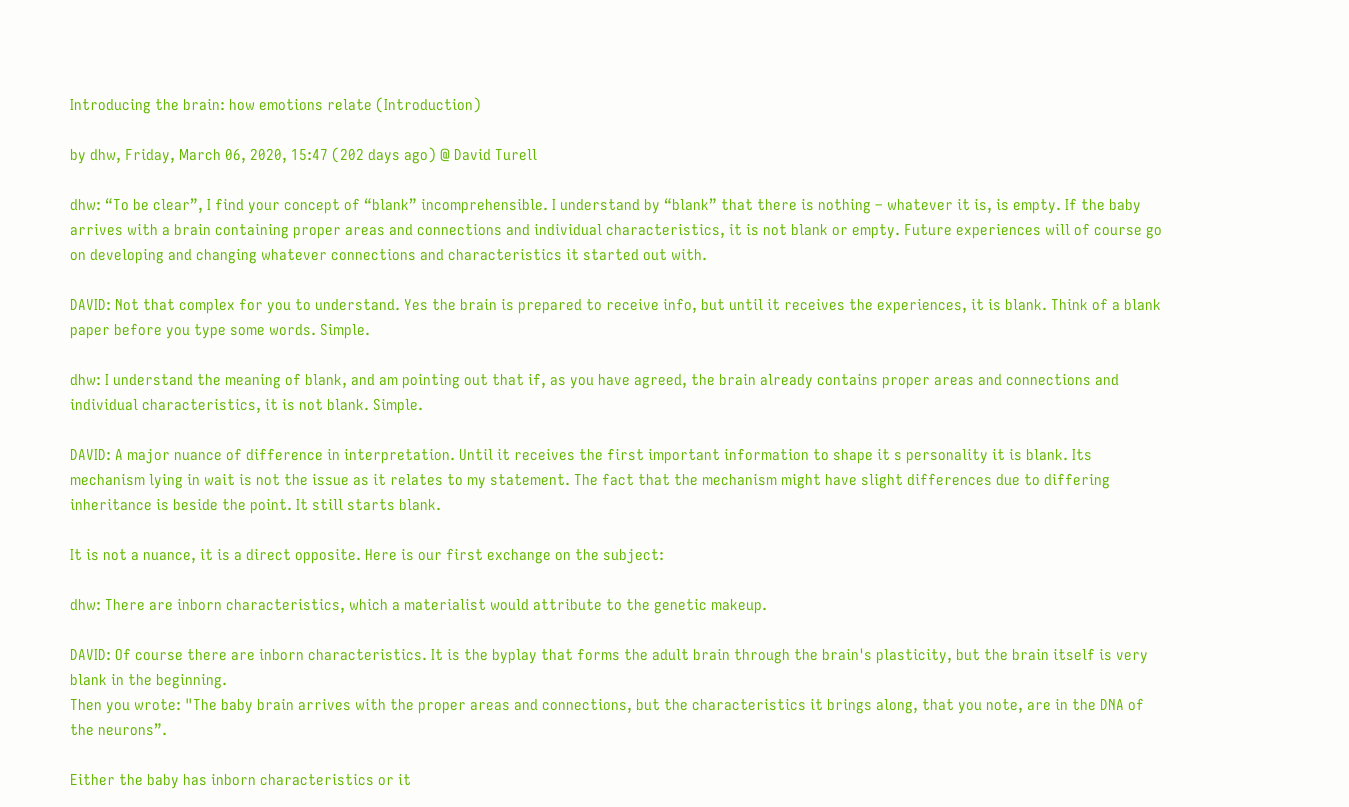Introducing the brain: how emotions relate (Introduction)

by dhw, Friday, March 06, 2020, 15:47 (202 days ago) @ David Turell

dhw: “To be clear”, I find your concept of “blank” incomprehensible. I understand by “blank” that there is nothing – whatever it is, is empty. If the baby arrives with a brain containing proper areas and connections and individual characteristics, it is not blank or empty. Future experiences will of course go on developing and changing whatever connections and characteristics it started out with.

DAVID: Not that complex for you to understand. Yes the brain is prepared to receive info, but until it receives the experiences, it is blank. Think of a blank paper before you type some words. Simple.

dhw: I understand the meaning of blank, and am pointing out that if, as you have agreed, the brain already contains proper areas and connections and individual characteristics, it is not blank. Simple.

DAVID: A major nuance of difference in interpretation. Until it receives the first important information to shape it s personality it is blank. Its mechanism lying in wait is not the issue as it relates to my statement. The fact that the mechanism might have slight differences due to differing inheritance is beside the point. It still starts blank.

It is not a nuance, it is a direct opposite. Here is our first exchange on the subject:

dhw: There are inborn characteristics, which a materialist would attribute to the genetic makeup.

DAVID: Of course there are inborn characteristics. It is the byplay that forms the adult brain through the brain's plasticity, but the brain itself is very blank in the beginning.
Then you wrote: "The baby brain arrives with the proper areas and connections, but the characteristics it brings along, that you note, are in the DNA of the neurons”.

Either the baby has inborn characteristics or it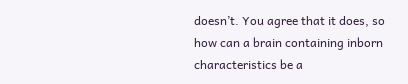doesn’t. You agree that it does, so how can a brain containing inborn characteristics be a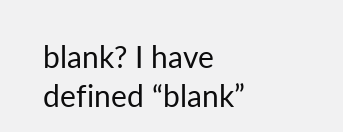blank? I have defined “blank”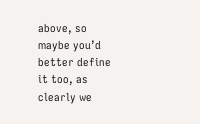above, so maybe you’d better define it too, as clearly we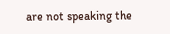are not speaking the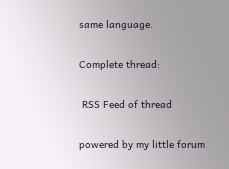same language.

Complete thread:

 RSS Feed of thread

powered by my little forum